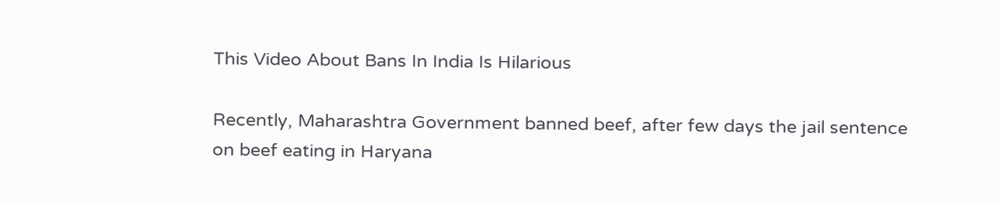This Video About Bans In India Is Hilarious

Recently, Maharashtra Government banned beef, after few days the jail sentence on beef eating in Haryana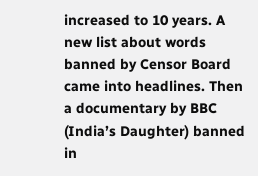increased to 10 years. A new list about words banned by Censor Board came into headlines. Then a documentary by BBC (India’s Daughter) banned in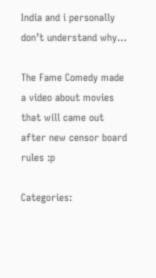India and i personally don’t understand why…

The Fame Comedy made a video about movies that will came out after new censor board rules :p

Categories: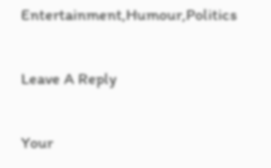Entertainment,Humour,Politics

Leave A Reply

Your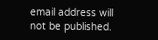email address will not be published.